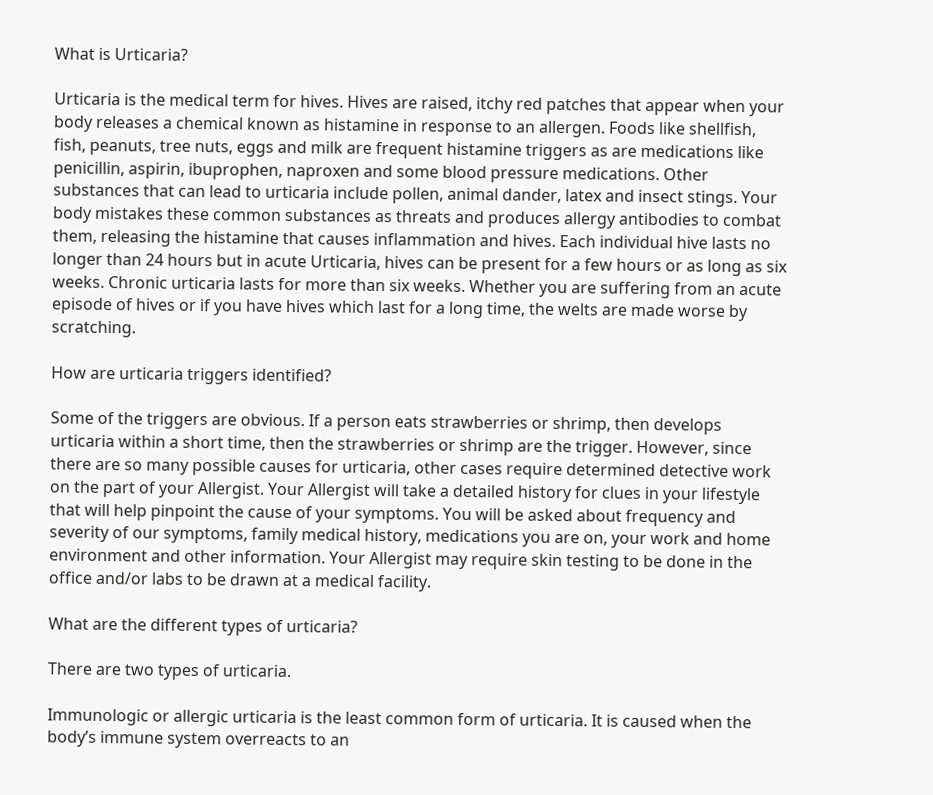What is Urticaria?

Urticaria is the medical term for hives. Hives are raised, itchy red patches that appear when your body releases a chemical known as histamine in response to an allergen. Foods like shellfish, fish, peanuts, tree nuts, eggs and milk are frequent histamine triggers as are medications like penicillin, aspirin, ibuprophen, naproxen and some blood pressure medications. Other substances that can lead to urticaria include pollen, animal dander, latex and insect stings. Your body mistakes these common substances as threats and produces allergy antibodies to combat them, releasing the histamine that causes inflammation and hives. Each individual hive lasts no longer than 24 hours but in acute Urticaria, hives can be present for a few hours or as long as six weeks. Chronic urticaria lasts for more than six weeks. Whether you are suffering from an acute episode of hives or if you have hives which last for a long time, the welts are made worse by scratching.

How are urticaria triggers identified?

Some of the triggers are obvious. If a person eats strawberries or shrimp, then develops urticaria within a short time, then the strawberries or shrimp are the trigger. However, since there are so many possible causes for urticaria, other cases require determined detective work on the part of your Allergist. Your Allergist will take a detailed history for clues in your lifestyle that will help pinpoint the cause of your symptoms. You will be asked about frequency and severity of our symptoms, family medical history, medications you are on, your work and home environment and other information. Your Allergist may require skin testing to be done in the office and/or labs to be drawn at a medical facility.

What are the different types of urticaria?

There are two types of urticaria.

Immunologic or allergic urticaria is the least common form of urticaria. It is caused when the body’s immune system overreacts to an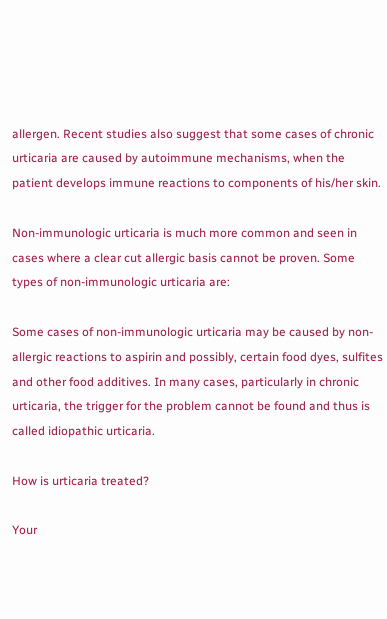allergen. Recent studies also suggest that some cases of chronic urticaria are caused by autoimmune mechanisms, when the patient develops immune reactions to components of his/her skin.

Non-immunologic urticaria is much more common and seen in cases where a clear cut allergic basis cannot be proven. Some types of non-immunologic urticaria are:

Some cases of non-immunologic urticaria may be caused by non-allergic reactions to aspirin and possibly, certain food dyes, sulfites and other food additives. In many cases, particularly in chronic urticaria, the trigger for the problem cannot be found and thus is called idiopathic urticaria.

How is urticaria treated?

Your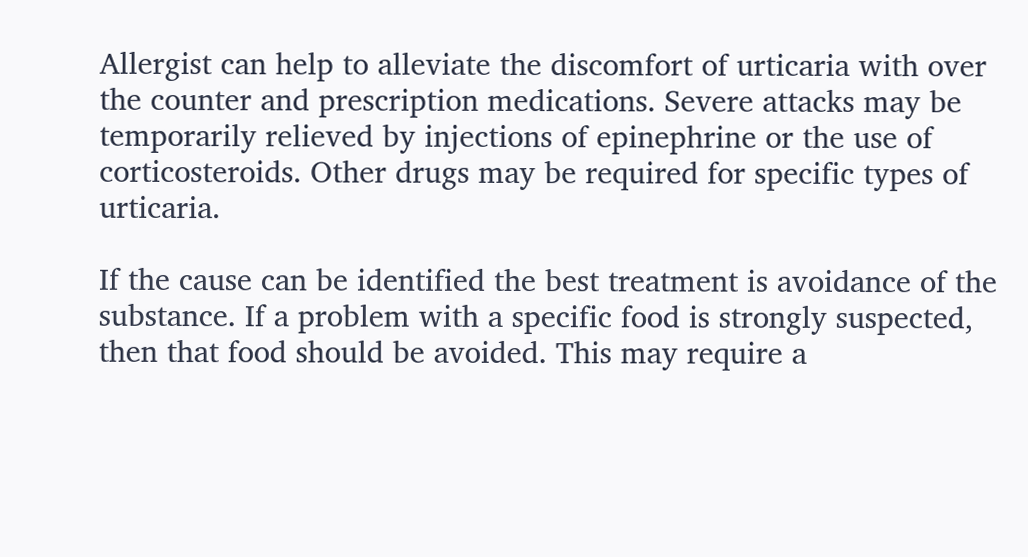Allergist can help to alleviate the discomfort of urticaria with over the counter and prescription medications. Severe attacks may be temporarily relieved by injections of epinephrine or the use of corticosteroids. Other drugs may be required for specific types of urticaria.

If the cause can be identified the best treatment is avoidance of the substance. If a problem with a specific food is strongly suspected, then that food should be avoided. This may require a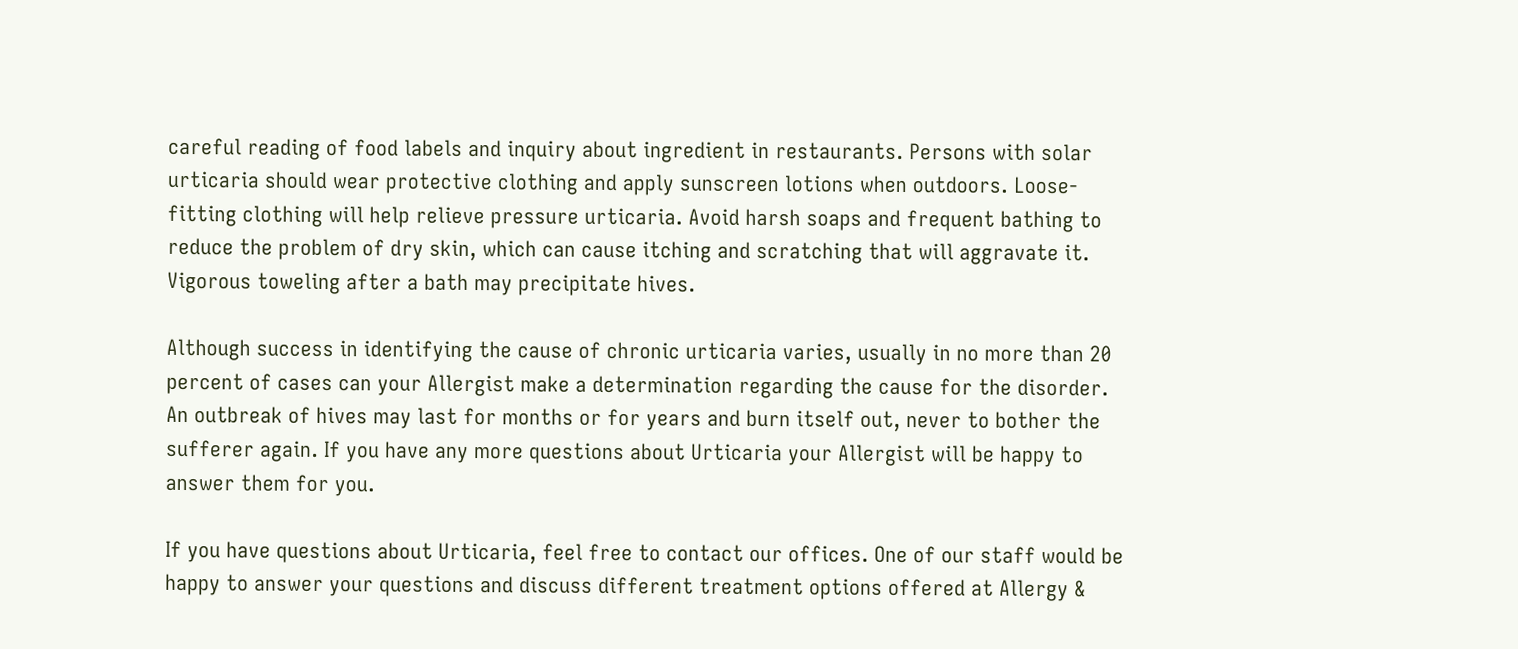careful reading of food labels and inquiry about ingredient in restaurants. Persons with solar urticaria should wear protective clothing and apply sunscreen lotions when outdoors. Loose-fitting clothing will help relieve pressure urticaria. Avoid harsh soaps and frequent bathing to reduce the problem of dry skin, which can cause itching and scratching that will aggravate it. Vigorous toweling after a bath may precipitate hives.

Although success in identifying the cause of chronic urticaria varies, usually in no more than 20 percent of cases can your Allergist make a determination regarding the cause for the disorder. An outbreak of hives may last for months or for years and burn itself out, never to bother the sufferer again. If you have any more questions about Urticaria your Allergist will be happy to answer them for you.

If you have questions about Urticaria, feel free to contact our offices. One of our staff would be happy to answer your questions and discuss different treatment options offered at Allergy &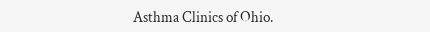Asthma Clinics of Ohio.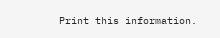Print this information.